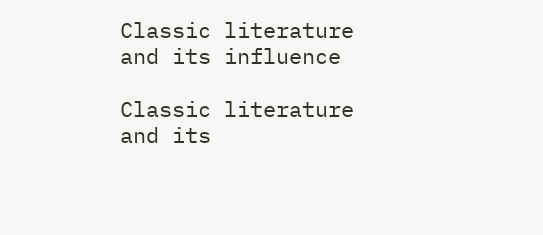Classic literature and its influence

Classic literature and its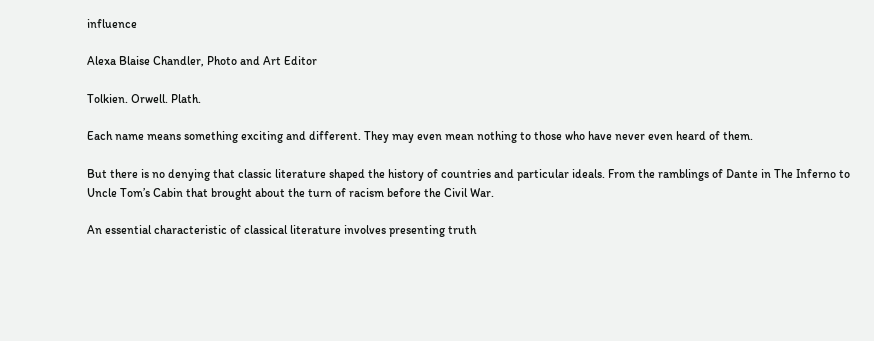influence

Alexa Blaise Chandler, Photo and Art Editor

Tolkien. Orwell. Plath.

Each name means something exciting and different. They may even mean nothing to those who have never even heard of them.

But there is no denying that classic literature shaped the history of countries and particular ideals. From the ramblings of Dante in The Inferno to Uncle Tom’s Cabin that brought about the turn of racism before the Civil War.

An essential characteristic of classical literature involves presenting truth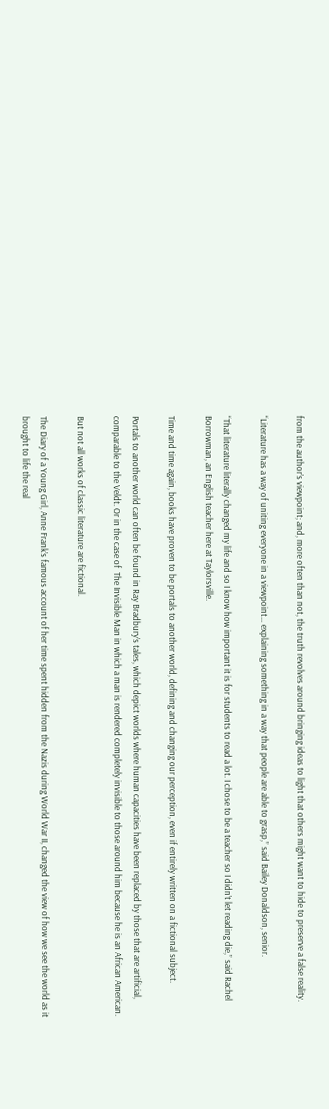from the author’s viewpoint; and, more often than not, the truth revolves around bringing ideas to light that others might want to hide to preserve a false reality.

“Literature has a way of uniting everyone in a viewpoint… explaining something in a way that people are able to grasp,” said Bailey Donaldson, senior.

“That literature literally changed my life and so I know how important it is for students to read a lot. I chose to be a teacher so I didn’t let reading die,” said Rachel Borrowman, an English teacher here at Taylorsville.

Time and time again, books have proven to be portals to another world, defining and changing our perception, even if entirely written on a fictional subject.

Portals to another world can often be found in Ray Bradbury’s tales, which depict worlds where human capacities have been replaced by those that are artificial, comparable to the Veldt. Or in the case of  The Invisible Man in which a man is rendered completely invisible to those around him because he is an African American.

But not all works of classic literature are fictional.

The Diary of a Young Girl, Anne Frank’s famous account of her time spent hidden from the Nazis during World War II, changed the view of how we see the world as it brought to life the real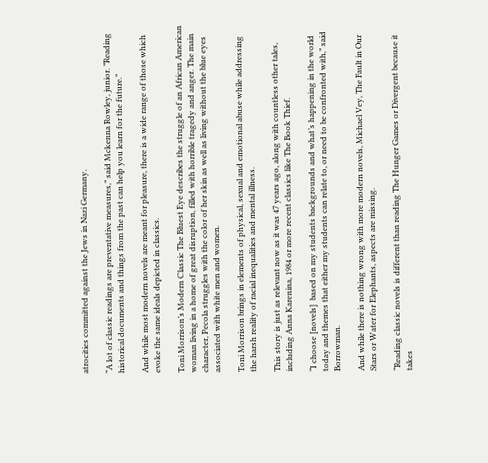atrocities committed against the Jews in Nazi Germany.

“A lot of classic readings are preventative measures,” said Mckenna Rowley, junior. ”Reading historical documents and things from the past can help you learn for the future.”

And while most modern novels are meant for pleasure, there is a wide range of those which evoke the same ideals depicted in classics.

Toni Morrison’s Modern Classic The Bluest Eye describes the struggle of an African American woman living in a home of great disruption, filled with horrible tragedy and anger. The main character, Pecola struggles with the color of her skin as well as living without the blue eyes associated with white men and women.

Toni Morrison brings in elements of physical, sexual and emotional abuse while addressing the harsh reality of racial inequalities and mental illness.

This story is just as relevant now as it was 47 years ago, along with countless other tales, including Anna Karenina, 1984 or more recent classics like The Book Thief.

“I choose [novels]  based on my students backgrounds and what’s happening in the world today and themes that either my students can relate to, or need to be confronted with,” said Borrowman.

And while there is nothing wrong with more modern novels, Michael Vey, The Fault in Our Stars or Water for Elephants, aspects are missing.

“Reading classic novels is different than reading The Hunger Games or Divergent because it takes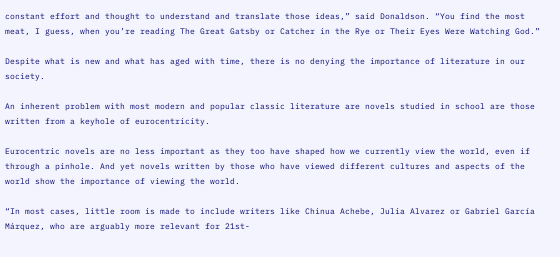constant effort and thought to understand and translate those ideas,” said Donaldson. “You find the most meat, I guess, when you’re reading The Great Gatsby or Catcher in the Rye or Their Eyes Were Watching God.”

Despite what is new and what has aged with time, there is no denying the importance of literature in our society.

An inherent problem with most modern and popular classic literature are novels studied in school are those written from a keyhole of eurocentricity.

Eurocentric novels are no less important as they too have shaped how we currently view the world, even if through a pinhole. And yet novels written by those who have viewed different cultures and aspects of the world show the importance of viewing the world.

“In most cases, little room is made to include writers like Chinua Achebe, Julia Alvarez or Gabriel García Márquez, who are arguably more relevant for 21st-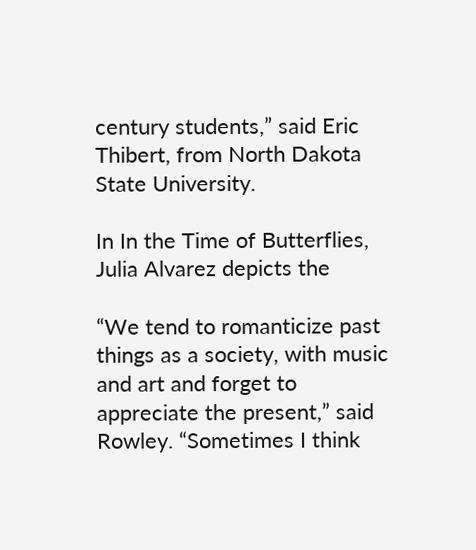century students,” said Eric Thibert, from North Dakota State University.

In In the Time of Butterflies, Julia Alvarez depicts the

“We tend to romanticize past things as a society, with music and art and forget to appreciate the present,” said Rowley. “Sometimes I think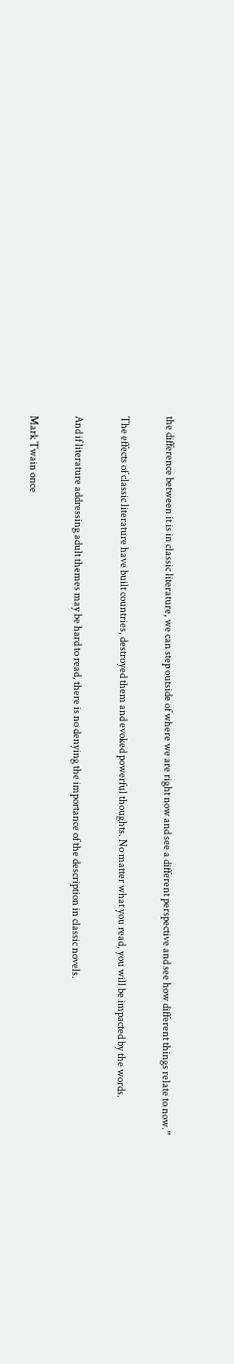the difference between it is in classic literature, we can step outside of where we are right now and see a different perspective and see how different things relate to now.”

The effects of classic literature have built countries, destroyed them and evoked powerful thoughts. No matter what you read, you will be impacted by the words.

And if literature addressing adult themes may be hard to read, there is no denying the importance of the description in classic novels.

Mark Twain once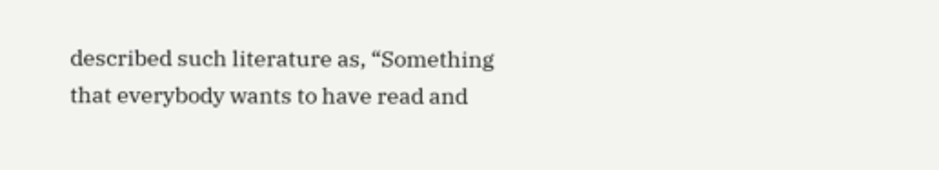described such literature as, “Something that everybody wants to have read and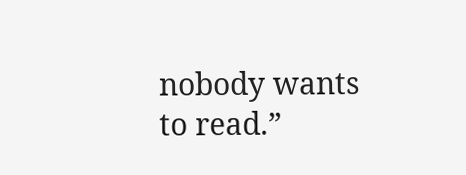nobody wants to read.”